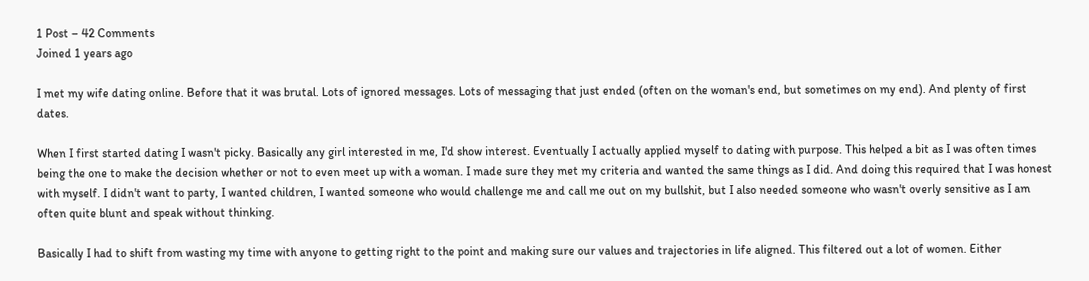1 Post – 42 Comments
Joined 1 years ago

I met my wife dating online. Before that it was brutal. Lots of ignored messages. Lots of messaging that just ended (often on the woman's end, but sometimes on my end). And plenty of first dates.

When I first started dating I wasn't picky. Basically any girl interested in me, I'd show interest. Eventually I actually applied myself to dating with purpose. This helped a bit as I was often times being the one to make the decision whether or not to even meet up with a woman. I made sure they met my criteria and wanted the same things as I did. And doing this required that I was honest with myself. I didn't want to party, I wanted children, I wanted someone who would challenge me and call me out on my bullshit, but I also needed someone who wasn't overly sensitive as I am often quite blunt and speak without thinking.

Basically I had to shift from wasting my time with anyone to getting right to the point and making sure our values and trajectories in life aligned. This filtered out a lot of women. Either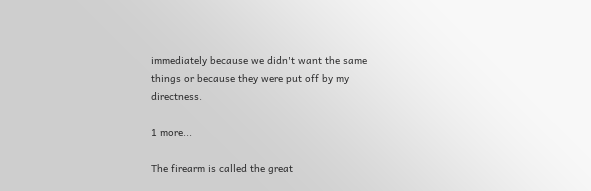immediately because we didn't want the same things or because they were put off by my directness.

1 more...

The firearm is called the great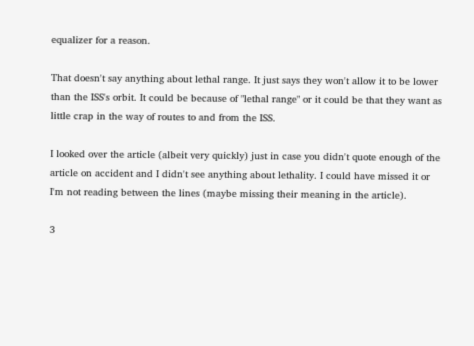equalizer for a reason.

That doesn't say anything about lethal range. It just says they won't allow it to be lower than the ISS's orbit. It could be because of "lethal range" or it could be that they want as little crap in the way of routes to and from the ISS.

I looked over the article (albeit very quickly) just in case you didn't quote enough of the article on accident and I didn't see anything about lethality. I could have missed it or I'm not reading between the lines (maybe missing their meaning in the article).

3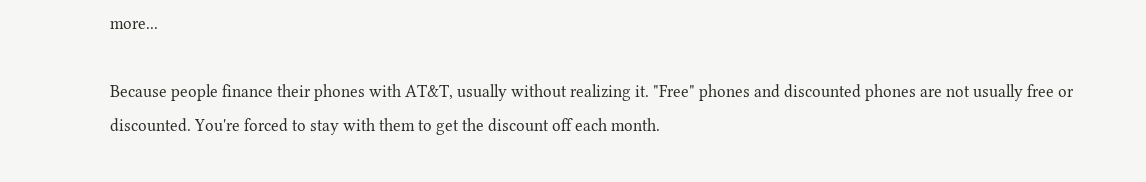more...

Because people finance their phones with AT&T, usually without realizing it. "Free" phones and discounted phones are not usually free or discounted. You're forced to stay with them to get the discount off each month.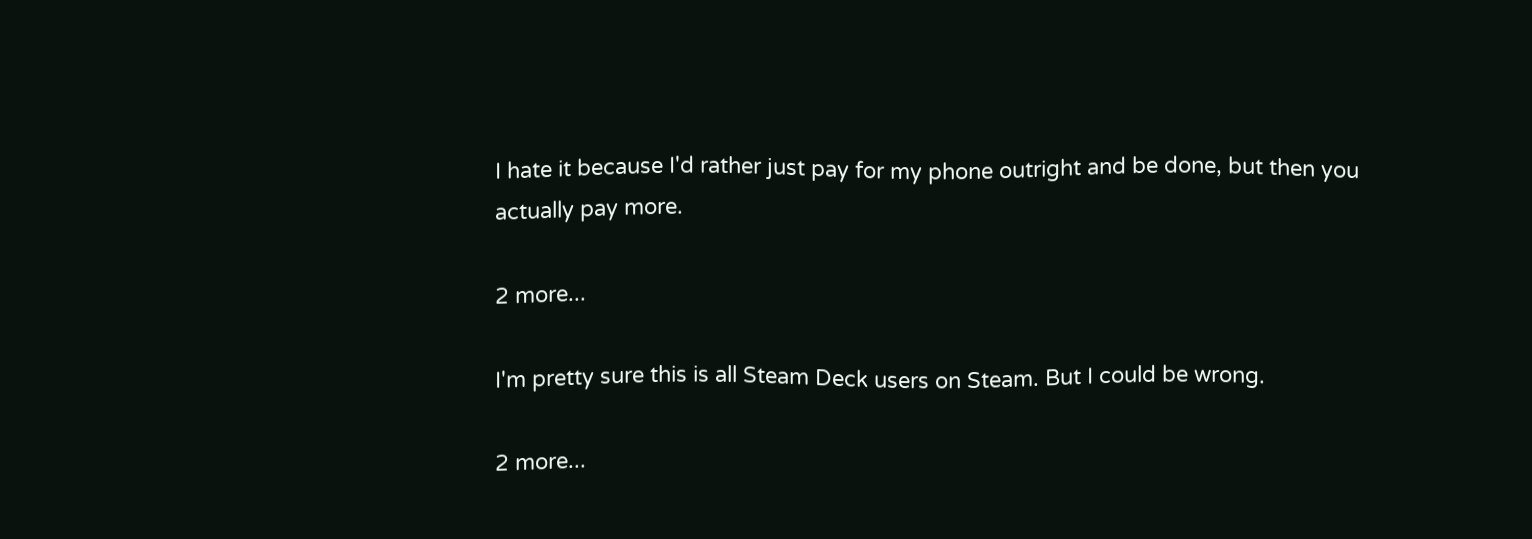I hate it because I'd rather just pay for my phone outright and be done, but then you actually pay more.

2 more...

I'm pretty sure this is all Steam Deck users on Steam. But I could be wrong.

2 more...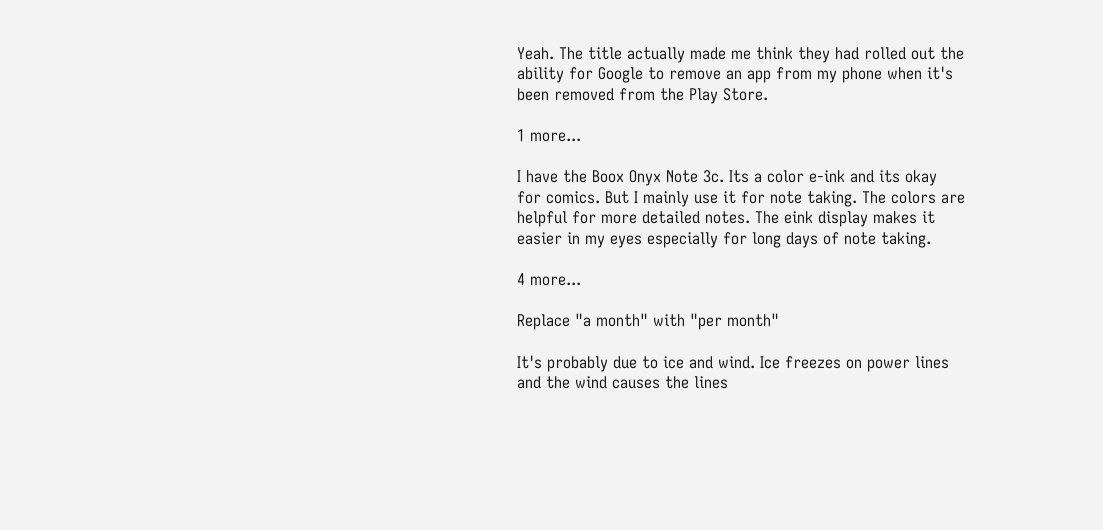Yeah. The title actually made me think they had rolled out the ability for Google to remove an app from my phone when it's been removed from the Play Store.

1 more...

I have the Boox Onyx Note 3c. Its a color e-ink and its okay for comics. But I mainly use it for note taking. The colors are helpful for more detailed notes. The eink display makes it easier in my eyes especially for long days of note taking.

4 more...

Replace "a month" with "per month"

It's probably due to ice and wind. Ice freezes on power lines and the wind causes the lines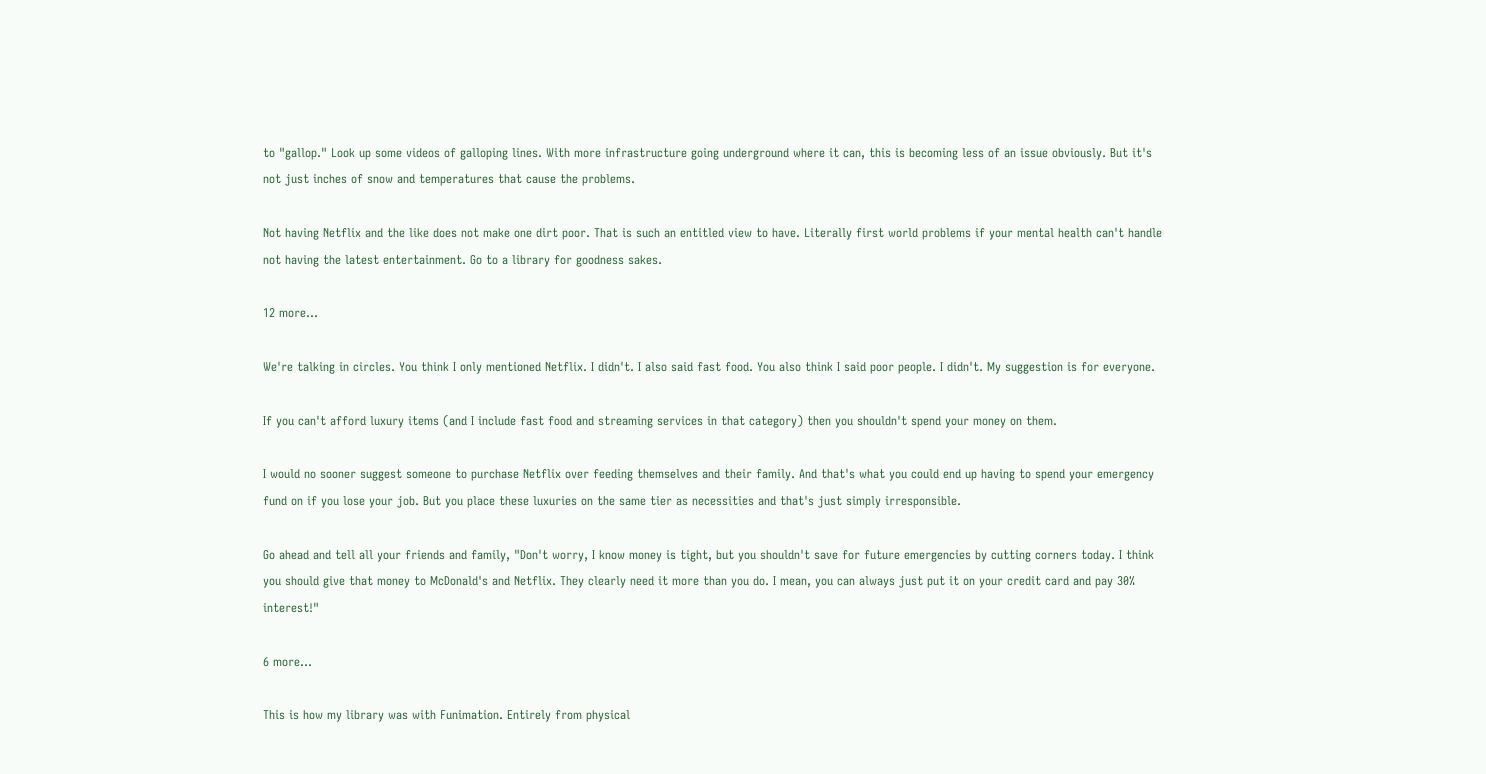to "gallop." Look up some videos of galloping lines. With more infrastructure going underground where it can, this is becoming less of an issue obviously. But it's not just inches of snow and temperatures that cause the problems.

Not having Netflix and the like does not make one dirt poor. That is such an entitled view to have. Literally first world problems if your mental health can't handle not having the latest entertainment. Go to a library for goodness sakes.

12 more...

We're talking in circles. You think I only mentioned Netflix. I didn't. I also said fast food. You also think I said poor people. I didn't. My suggestion is for everyone.

If you can't afford luxury items (and I include fast food and streaming services in that category) then you shouldn't spend your money on them.

I would no sooner suggest someone to purchase Netflix over feeding themselves and their family. And that's what you could end up having to spend your emergency fund on if you lose your job. But you place these luxuries on the same tier as necessities and that's just simply irresponsible.

Go ahead and tell all your friends and family, "Don't worry, I know money is tight, but you shouldn't save for future emergencies by cutting corners today. I think you should give that money to McDonald's and Netflix. They clearly need it more than you do. I mean, you can always just put it on your credit card and pay 30% interest!"

6 more...

This is how my library was with Funimation. Entirely from physical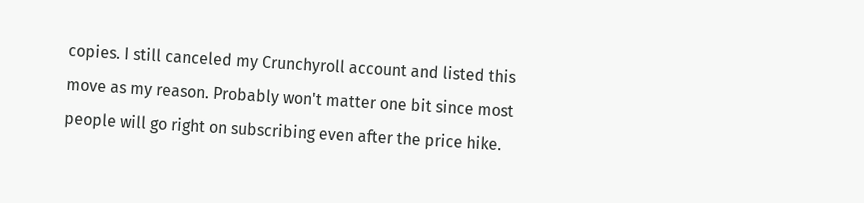copies. I still canceled my Crunchyroll account and listed this move as my reason. Probably won't matter one bit since most people will go right on subscribing even after the price hike.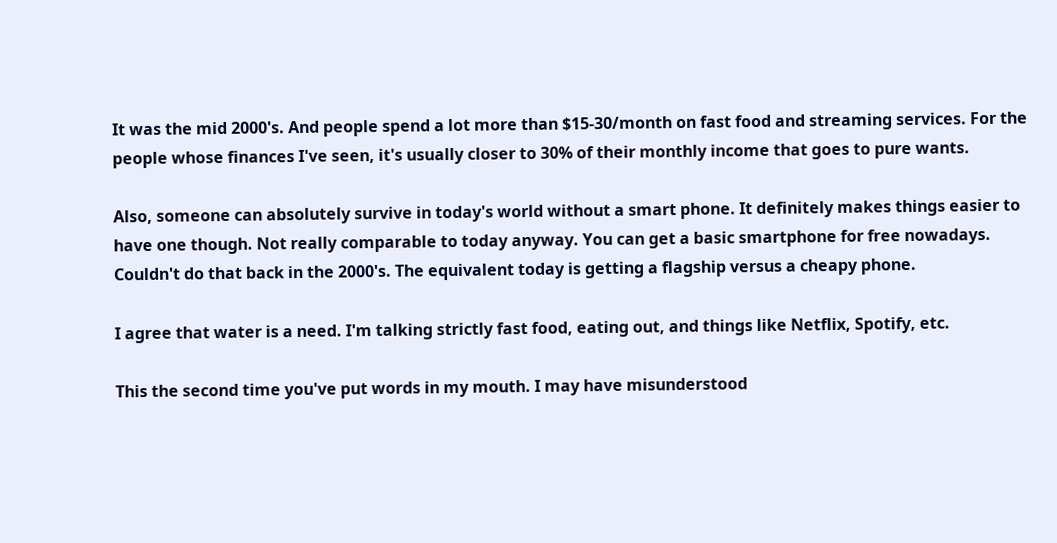It was the mid 2000's. And people spend a lot more than $15-30/month on fast food and streaming services. For the people whose finances I've seen, it's usually closer to 30% of their monthly income that goes to pure wants.

Also, someone can absolutely survive in today's world without a smart phone. It definitely makes things easier to have one though. Not really comparable to today anyway. You can get a basic smartphone for free nowadays. Couldn't do that back in the 2000's. The equivalent today is getting a flagship versus a cheapy phone.

I agree that water is a need. I'm talking strictly fast food, eating out, and things like Netflix, Spotify, etc.

This the second time you've put words in my mouth. I may have misunderstood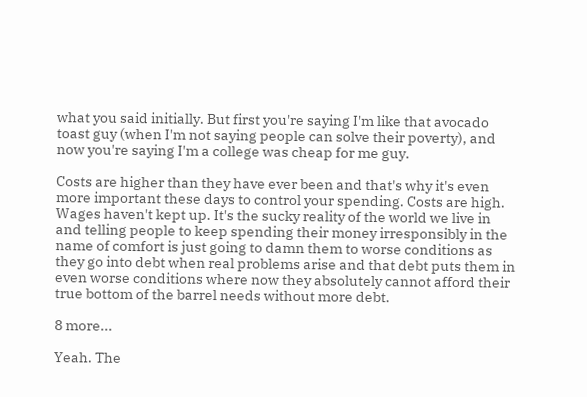what you said initially. But first you're saying I'm like that avocado toast guy (when I'm not saying people can solve their poverty), and now you're saying I'm a college was cheap for me guy.

Costs are higher than they have ever been and that's why it's even more important these days to control your spending. Costs are high. Wages haven't kept up. It's the sucky reality of the world we live in and telling people to keep spending their money irresponsibly in the name of comfort is just going to damn them to worse conditions as they go into debt when real problems arise and that debt puts them in even worse conditions where now they absolutely cannot afford their true bottom of the barrel needs without more debt.

8 more...

Yeah. The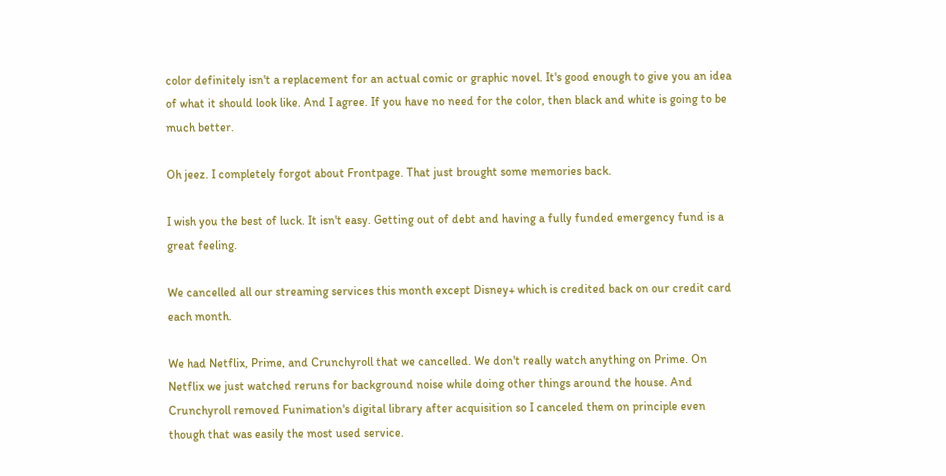color definitely isn't a replacement for an actual comic or graphic novel. It's good enough to give you an idea of what it should look like. And I agree. If you have no need for the color, then black and white is going to be much better.

Oh jeez. I completely forgot about Frontpage. That just brought some memories back.

I wish you the best of luck. It isn't easy. Getting out of debt and having a fully funded emergency fund is a great feeling.

We cancelled all our streaming services this month except Disney+ which is credited back on our credit card each month.

We had Netflix, Prime, and Crunchyroll that we cancelled. We don't really watch anything on Prime. On Netflix we just watched reruns for background noise while doing other things around the house. And Crunchyroll removed Funimation's digital library after acquisition so I canceled them on principle even though that was easily the most used service.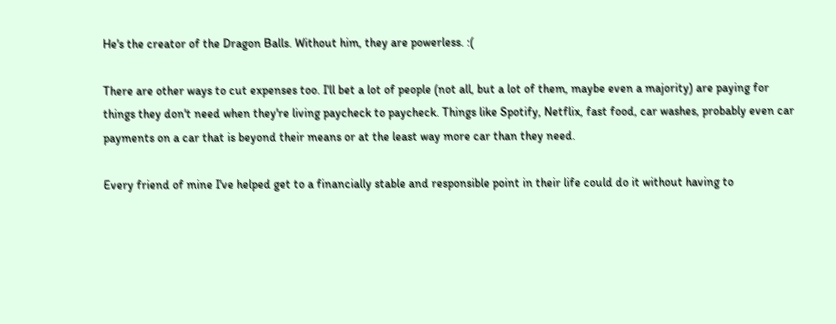He's the creator of the Dragon Balls. Without him, they are powerless. :(

There are other ways to cut expenses too. I'll bet a lot of people (not all, but a lot of them, maybe even a majority) are paying for things they don't need when they're living paycheck to paycheck. Things like Spotify, Netflix, fast food, car washes, probably even car payments on a car that is beyond their means or at the least way more car than they need.

Every friend of mine I've helped get to a financially stable and responsible point in their life could do it without having to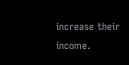increase their income.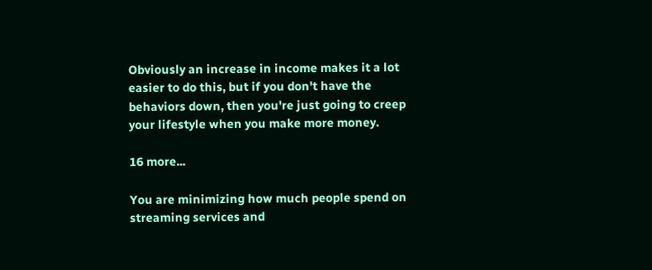Obviously an increase in income makes it a lot easier to do this, but if you don't have the behaviors down, then you're just going to creep your lifestyle when you make more money.

16 more...

You are minimizing how much people spend on streaming services and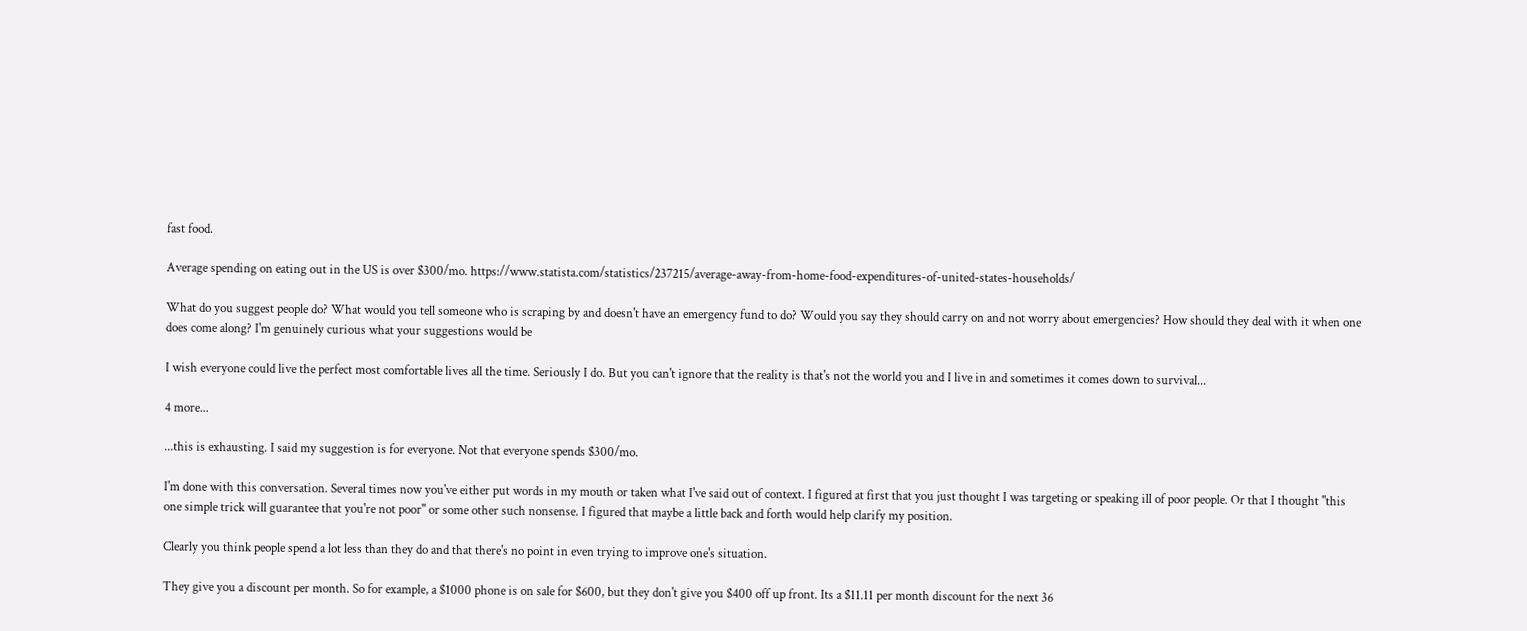fast food.

Average spending on eating out in the US is over $300/mo. https://www.statista.com/statistics/237215/average-away-from-home-food-expenditures-of-united-states-households/

What do you suggest people do? What would you tell someone who is scraping by and doesn't have an emergency fund to do? Would you say they should carry on and not worry about emergencies? How should they deal with it when one does come along? I'm genuinely curious what your suggestions would be

I wish everyone could live the perfect most comfortable lives all the time. Seriously I do. But you can't ignore that the reality is that's not the world you and I live in and sometimes it comes down to survival...

4 more...

...this is exhausting. I said my suggestion is for everyone. Not that everyone spends $300/mo.

I'm done with this conversation. Several times now you've either put words in my mouth or taken what I've said out of context. I figured at first that you just thought I was targeting or speaking ill of poor people. Or that I thought "this one simple trick will guarantee that you're not poor" or some other such nonsense. I figured that maybe a little back and forth would help clarify my position.

Clearly you think people spend a lot less than they do and that there's no point in even trying to improve one's situation.

They give you a discount per month. So for example, a $1000 phone is on sale for $600, but they don't give you $400 off up front. Its a $11.11 per month discount for the next 36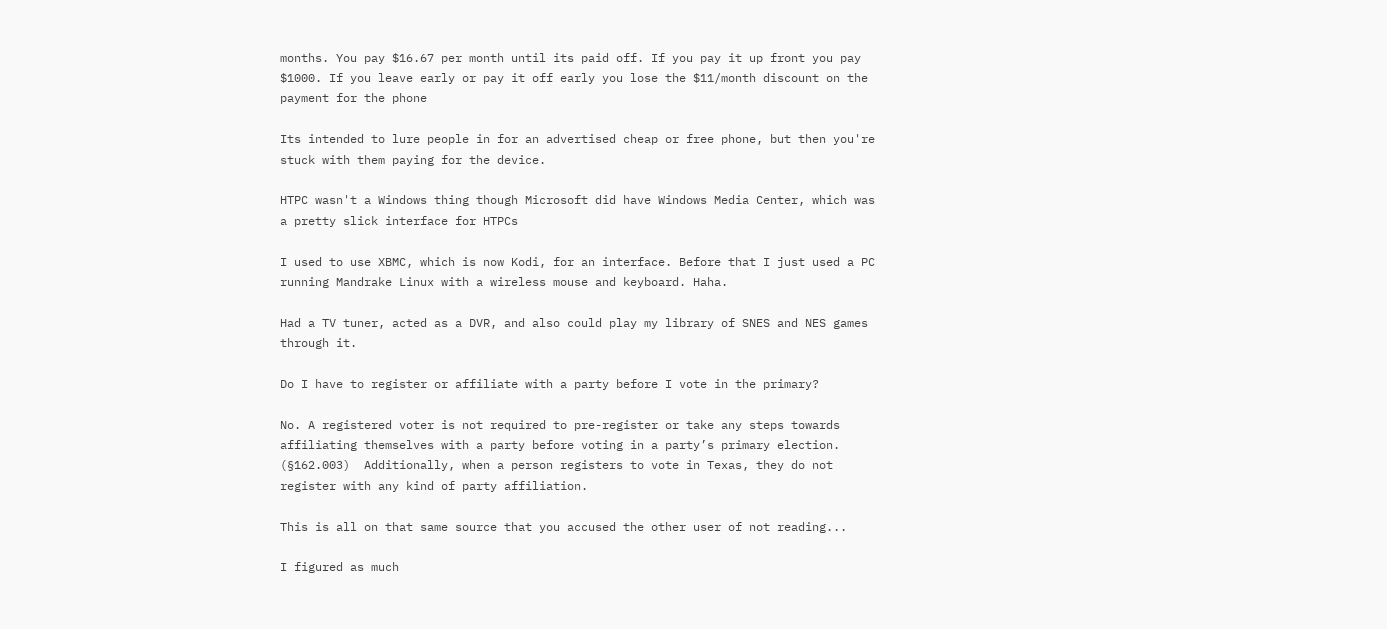months. You pay $16.67 per month until its paid off. If you pay it up front you pay $1000. If you leave early or pay it off early you lose the $11/month discount on the payment for the phone

Its intended to lure people in for an advertised cheap or free phone, but then you're stuck with them paying for the device.

HTPC wasn't a Windows thing though Microsoft did have Windows Media Center, which was a pretty slick interface for HTPCs

I used to use XBMC, which is now Kodi, for an interface. Before that I just used a PC running Mandrake Linux with a wireless mouse and keyboard. Haha.

Had a TV tuner, acted as a DVR, and also could play my library of SNES and NES games through it.

Do I have to register or affiliate with a party before I vote in the primary?

No. A registered voter is not required to pre-register or take any steps towards affiliating themselves with a party before voting in a party’s primary election. (§162.003)  Additionally, when a person registers to vote in Texas, they do not register with any kind of party affiliation.

This is all on that same source that you accused the other user of not reading...

I figured as much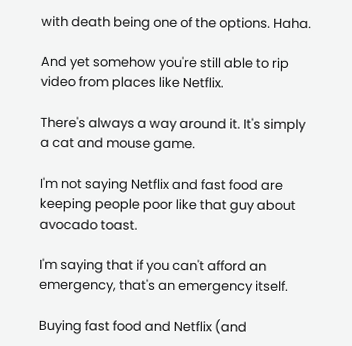with death being one of the options. Haha.

And yet somehow you're still able to rip video from places like Netflix.

There's always a way around it. It's simply a cat and mouse game.

I'm not saying Netflix and fast food are keeping people poor like that guy about avocado toast.

I'm saying that if you can't afford an emergency, that's an emergency itself.

Buying fast food and Netflix (and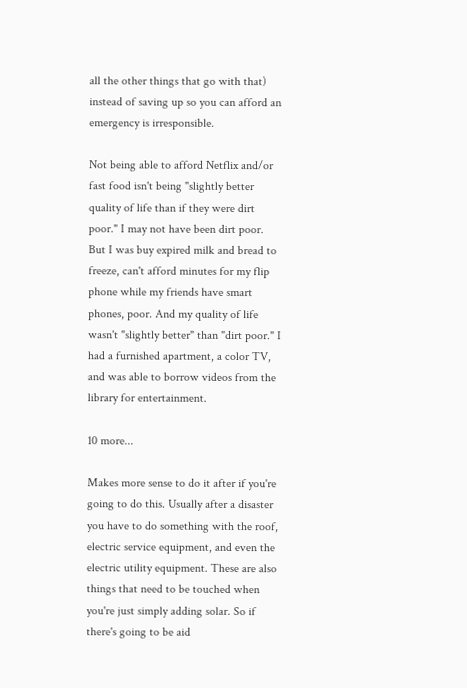all the other things that go with that) instead of saving up so you can afford an emergency is irresponsible.

Not being able to afford Netflix and/or fast food isn't being "slightly better quality of life than if they were dirt poor." I may not have been dirt poor. But I was buy expired milk and bread to freeze, can't afford minutes for my flip phone while my friends have smart phones, poor. And my quality of life wasn't "slightly better" than "dirt poor." I had a furnished apartment, a color TV, and was able to borrow videos from the library for entertainment.

10 more...

Makes more sense to do it after if you're going to do this. Usually after a disaster you have to do something with the roof, electric service equipment, and even the electric utility equipment. These are also things that need to be touched when you're just simply adding solar. So if there's going to be aid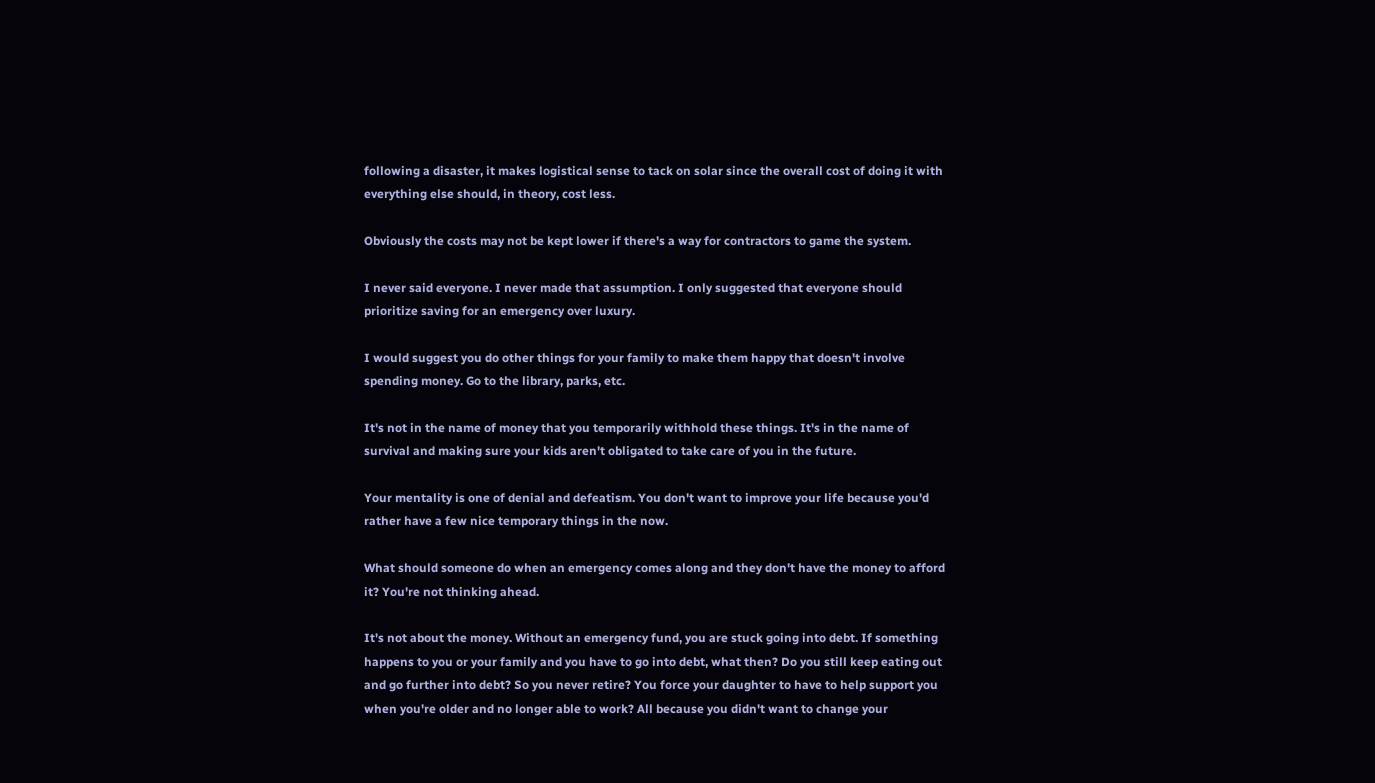following a disaster, it makes logistical sense to tack on solar since the overall cost of doing it with everything else should, in theory, cost less.

Obviously the costs may not be kept lower if there's a way for contractors to game the system.

I never said everyone. I never made that assumption. I only suggested that everyone should prioritize saving for an emergency over luxury.

I would suggest you do other things for your family to make them happy that doesn't involve spending money. Go to the library, parks, etc.

It's not in the name of money that you temporarily withhold these things. It's in the name of survival and making sure your kids aren't obligated to take care of you in the future.

Your mentality is one of denial and defeatism. You don't want to improve your life because you'd rather have a few nice temporary things in the now.

What should someone do when an emergency comes along and they don't have the money to afford it? You're not thinking ahead.

It's not about the money. Without an emergency fund, you are stuck going into debt. If something happens to you or your family and you have to go into debt, what then? Do you still keep eating out and go further into debt? So you never retire? You force your daughter to have to help support you when you're older and no longer able to work? All because you didn't want to change your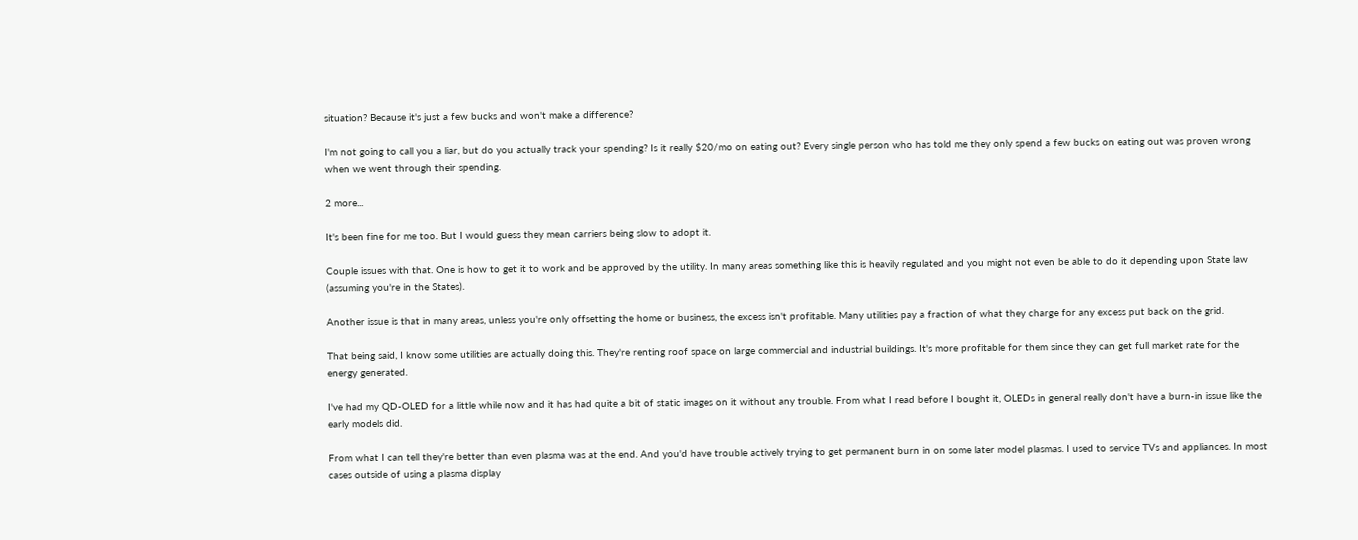situation? Because it's just a few bucks and won't make a difference?

I'm not going to call you a liar, but do you actually track your spending? Is it really $20/mo on eating out? Every single person who has told me they only spend a few bucks on eating out was proven wrong when we went through their spending.

2 more...

It's been fine for me too. But I would guess they mean carriers being slow to adopt it.

Couple issues with that. One is how to get it to work and be approved by the utility. In many areas something like this is heavily regulated and you might not even be able to do it depending upon State law (assuming you're in the States).

Another issue is that in many areas, unless you're only offsetting the home or business, the excess isn't profitable. Many utilities pay a fraction of what they charge for any excess put back on the grid.

That being said, I know some utilities are actually doing this. They're renting roof space on large commercial and industrial buildings. It's more profitable for them since they can get full market rate for the energy generated.

I've had my QD-OLED for a little while now and it has had quite a bit of static images on it without any trouble. From what I read before I bought it, OLEDs in general really don't have a burn-in issue like the early models did.

From what I can tell they're better than even plasma was at the end. And you'd have trouble actively trying to get permanent burn in on some later model plasmas. I used to service TVs and appliances. In most cases outside of using a plasma display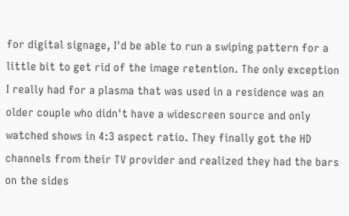for digital signage, I'd be able to run a swiping pattern for a little bit to get rid of the image retention. The only exception I really had for a plasma that was used in a residence was an older couple who didn't have a widescreen source and only watched shows in 4:3 aspect ratio. They finally got the HD channels from their TV provider and realized they had the bars on the sides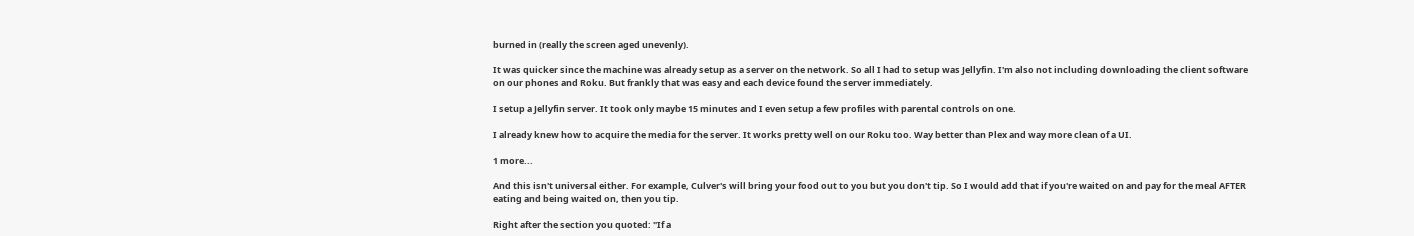burned in (really the screen aged unevenly).

It was quicker since the machine was already setup as a server on the network. So all I had to setup was Jellyfin. I'm also not including downloading the client software on our phones and Roku. But frankly that was easy and each device found the server immediately.

I setup a Jellyfin server. It took only maybe 15 minutes and I even setup a few profiles with parental controls on one.

I already knew how to acquire the media for the server. It works pretty well on our Roku too. Way better than Plex and way more clean of a UI.

1 more...

And this isn't universal either. For example, Culver's will bring your food out to you but you don't tip. So I would add that if you're waited on and pay for the meal AFTER eating and being waited on, then you tip.

Right after the section you quoted: "If a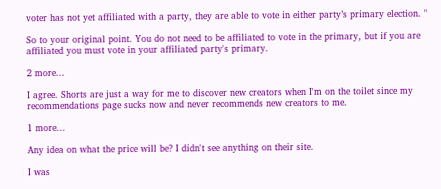voter has not yet affiliated with a party, they are able to vote in either party’s primary election. "

So to your original point. You do not need to be affiliated to vote in the primary, but if you are affiliated you must vote in your affiliated party's primary.

2 more...

I agree. Shorts are just a way for me to discover new creators when I'm on the toilet since my recommendations page sucks now and never recommends new creators to me.

1 more...

Any idea on what the price will be? I didn't see anything on their site.

I was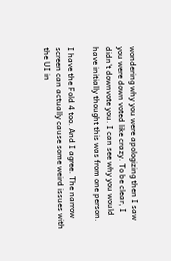wondering why you were apologizing then I saw you were down voted like crazy. To be clear, I didn't downvote you. I can see why you would have initially thought this was from one person.

I have the Fold 4 too. And I agree. The narrow screen can actually cause some weird issues with the UI in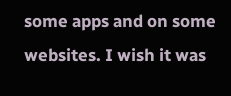some apps and on some websites. I wish it was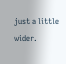just a little wider.